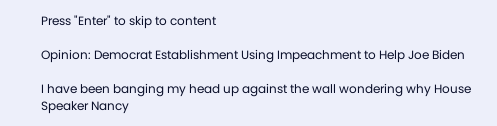Press "Enter" to skip to content

Opinion: Democrat Establishment Using Impeachment to Help Joe Biden

I have been banging my head up against the wall wondering why House Speaker Nancy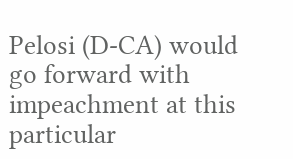Pelosi (D-CA) would go forward with impeachment at this particular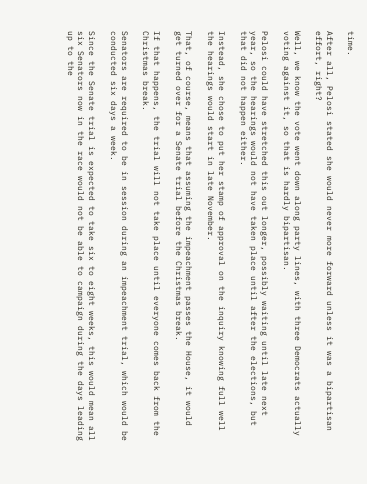time.

After all, Pelosi stated she would never more forward unless it was a bipartisan effort, right?

Well, we know the vote went down along party lines, with three Democrats actually voting against it, so that is hardly bipartisan.

Pelosi could have stretched this out longer, possibly waiting until late next year, so the hearings would not have taken place until after the elections, but that did not happen either.

Instead, she chose to put her stamp of approval on the inquiry knowing full well the hearings would start in late November.

That, of course, means that assuming the impeachment passes the House, it would get turned over for a Senate trial before the Christmas break.

If that happens, the trial will not take place until everyone comes back from the Christmas break.

Senators are required to be in session during an impeachment trial, which would be conducted six days a week.

Since the Senate trial is expected to take six to eight weeks, this would mean all six Senators now in the race would not be able to campaign during the days leading up to the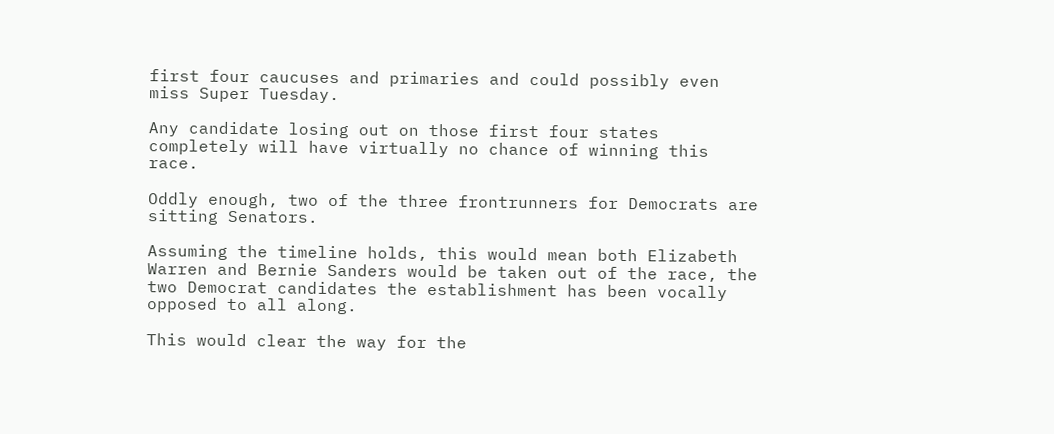first four caucuses and primaries and could possibly even miss Super Tuesday.

Any candidate losing out on those first four states completely will have virtually no chance of winning this race.

Oddly enough, two of the three frontrunners for Democrats are sitting Senators.

Assuming the timeline holds, this would mean both Elizabeth Warren and Bernie Sanders would be taken out of the race, the two Democrat candidates the establishment has been vocally opposed to all along.

This would clear the way for the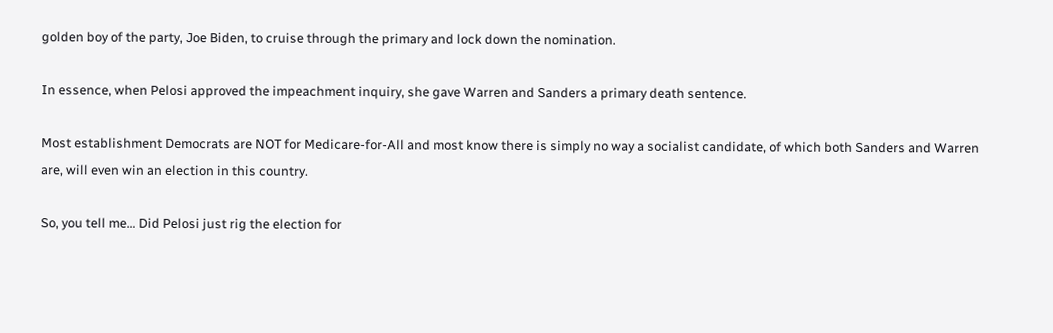golden boy of the party, Joe Biden, to cruise through the primary and lock down the nomination.

In essence, when Pelosi approved the impeachment inquiry, she gave Warren and Sanders a primary death sentence.

Most establishment Democrats are NOT for Medicare-for-All and most know there is simply no way a socialist candidate, of which both Sanders and Warren are, will even win an election in this country.

So, you tell me… Did Pelosi just rig the election for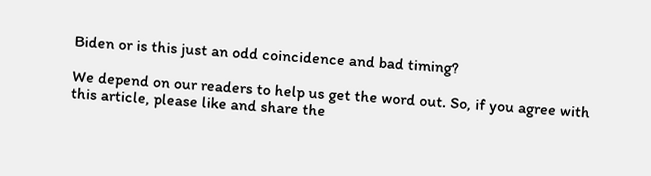Biden or is this just an odd coincidence and bad timing?

We depend on our readers to help us get the word out. So, if you agree with this article, please like and share the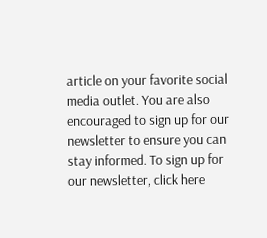article on your favorite social media outlet. You are also encouraged to sign up for our newsletter to ensure you can stay informed. To sign up for our newsletter, click here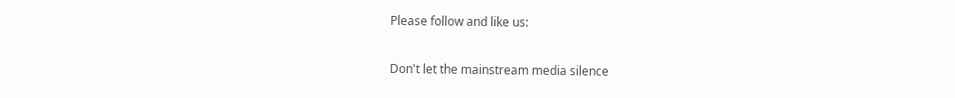Please follow and like us:

Don't let the mainstream media silence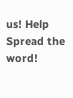us! Help Spread the word!